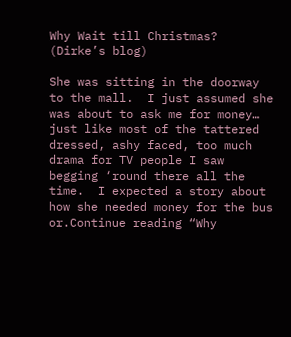Why Wait till Christmas? (Dirke’s blog)

She was sitting in the doorway to the mall.  I just assumed she was about to ask me for money… just like most of the tattered dressed, ashy faced, too much drama for TV people I saw begging ‘round there all the time.  I expected a story about how she needed money for the bus or.Continue reading “Why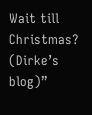Wait till Christmas? (Dirke’s blog)”